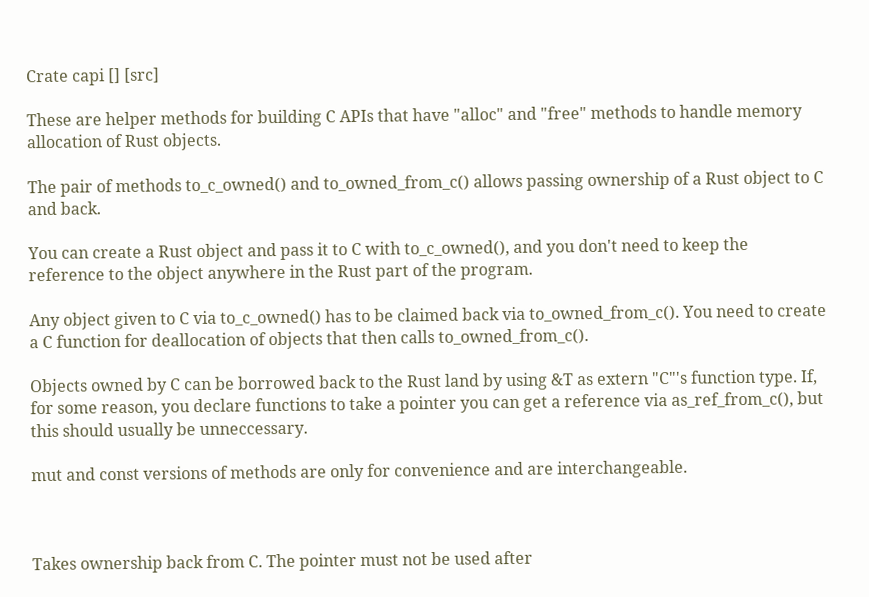Crate capi [] [src]

These are helper methods for building C APIs that have "alloc" and "free" methods to handle memory allocation of Rust objects.

The pair of methods to_c_owned() and to_owned_from_c() allows passing ownership of a Rust object to C and back.

You can create a Rust object and pass it to C with to_c_owned(), and you don't need to keep the reference to the object anywhere in the Rust part of the program.

Any object given to C via to_c_owned() has to be claimed back via to_owned_from_c(). You need to create a C function for deallocation of objects that then calls to_owned_from_c().

Objects owned by C can be borrowed back to the Rust land by using &T as extern "C"'s function type. If, for some reason, you declare functions to take a pointer you can get a reference via as_ref_from_c(), but this should usually be unneccessary.

mut and const versions of methods are only for convenience and are interchangeable.



Takes ownership back from C. The pointer must not be used after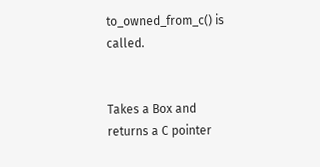to_owned_from_c() is called.


Takes a Box and returns a C pointer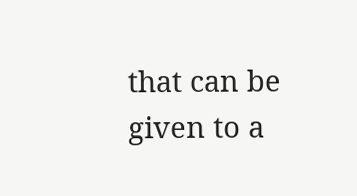that can be given to a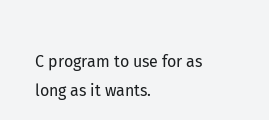C program to use for as long as it wants.